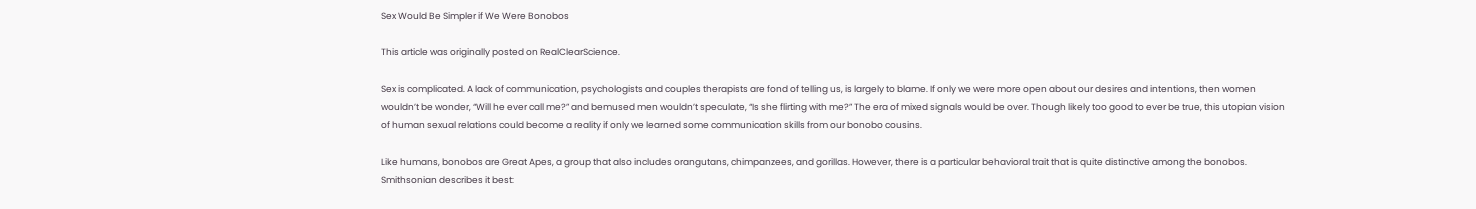Sex Would Be Simpler if We Were Bonobos

This article was originally posted on RealClearScience.

Sex is complicated. A lack of communication, psychologists and couples therapists are fond of telling us, is largely to blame. If only we were more open about our desires and intentions, then women wouldn’t be wonder, “Will he ever call me?” and bemused men wouldn’t speculate, “Is she flirting with me?” The era of mixed signals would be over. Though likely too good to ever be true, this utopian vision of human sexual relations could become a reality if only we learned some communication skills from our bonobo cousins.

Like humans, bonobos are Great Apes, a group that also includes orangutans, chimpanzees, and gorillas. However, there is a particular behavioral trait that is quite distinctive among the bonobos. Smithsonian describes it best: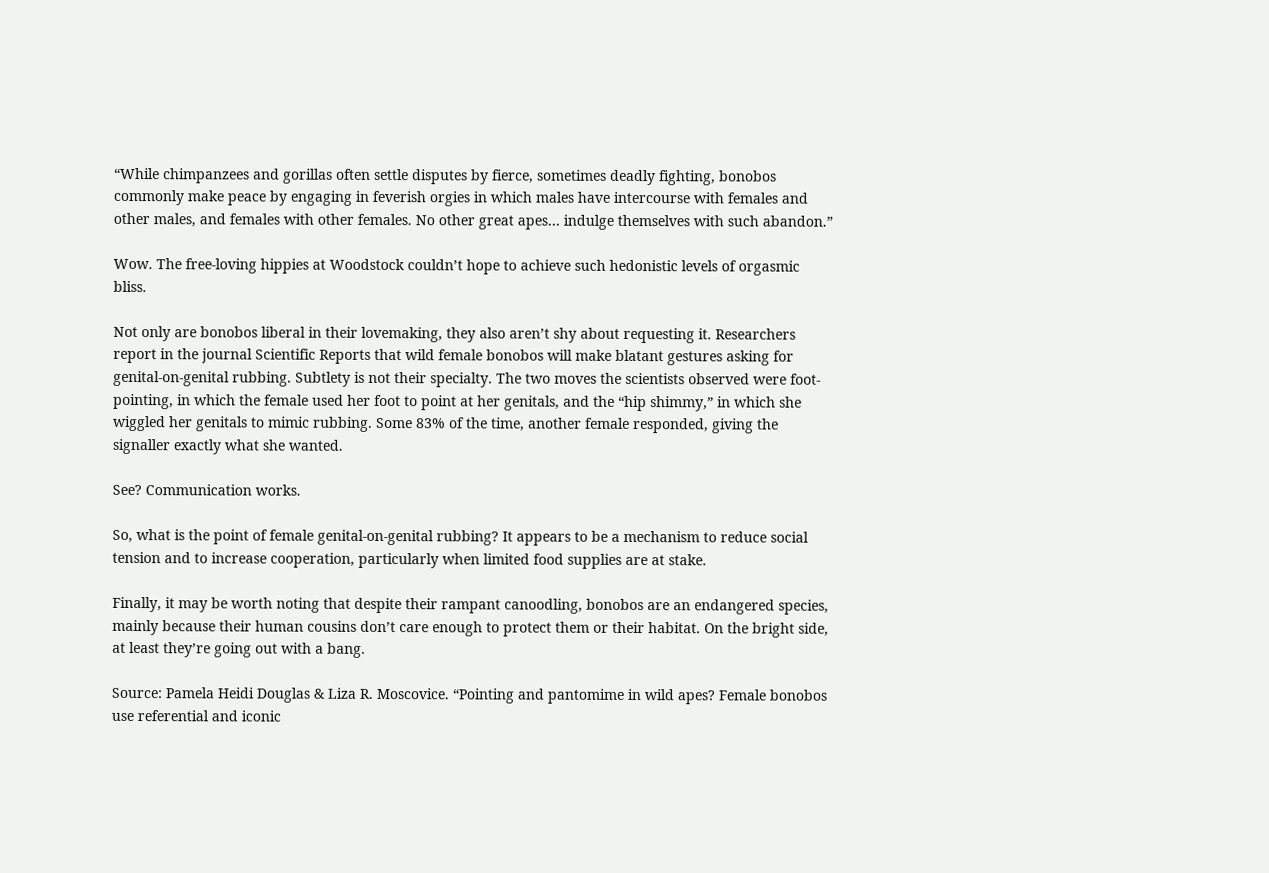“While chimpanzees and gorillas often settle disputes by fierce, sometimes deadly fighting, bonobos commonly make peace by engaging in feverish orgies in which males have intercourse with females and other males, and females with other females. No other great apes… indulge themselves with such abandon.”

Wow. The free-loving hippies at Woodstock couldn’t hope to achieve such hedonistic levels of orgasmic bliss.

Not only are bonobos liberal in their lovemaking, they also aren’t shy about requesting it. Researchers report in the journal Scientific Reports that wild female bonobos will make blatant gestures asking for genital-on-genital rubbing. Subtlety is not their specialty. The two moves the scientists observed were foot-pointing, in which the female used her foot to point at her genitals, and the “hip shimmy,” in which she wiggled her genitals to mimic rubbing. Some 83% of the time, another female responded, giving the signaller exactly what she wanted.

See? Communication works.

So, what is the point of female genital-on-genital rubbing? It appears to be a mechanism to reduce social tension and to increase cooperation, particularly when limited food supplies are at stake.

Finally, it may be worth noting that despite their rampant canoodling, bonobos are an endangered species, mainly because their human cousins don’t care enough to protect them or their habitat. On the bright side, at least they’re going out with a bang.

Source: Pamela Heidi Douglas & Liza R. Moscovice. “Pointing and pantomime in wild apes? Female bonobos use referential and iconic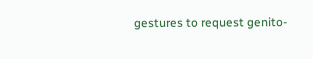gestures to request genito-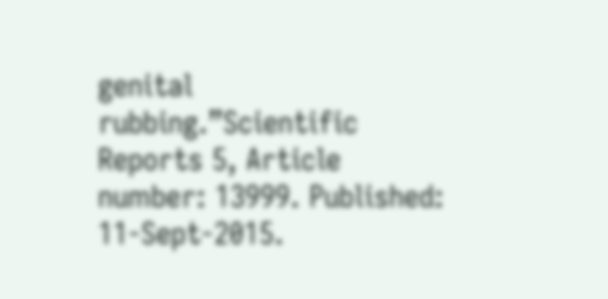genital rubbing.”Scientific Reports 5, Article number: 13999. Published: 11-Sept-2015.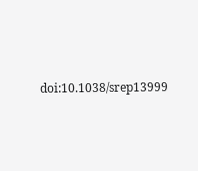doi:10.1038/srep13999